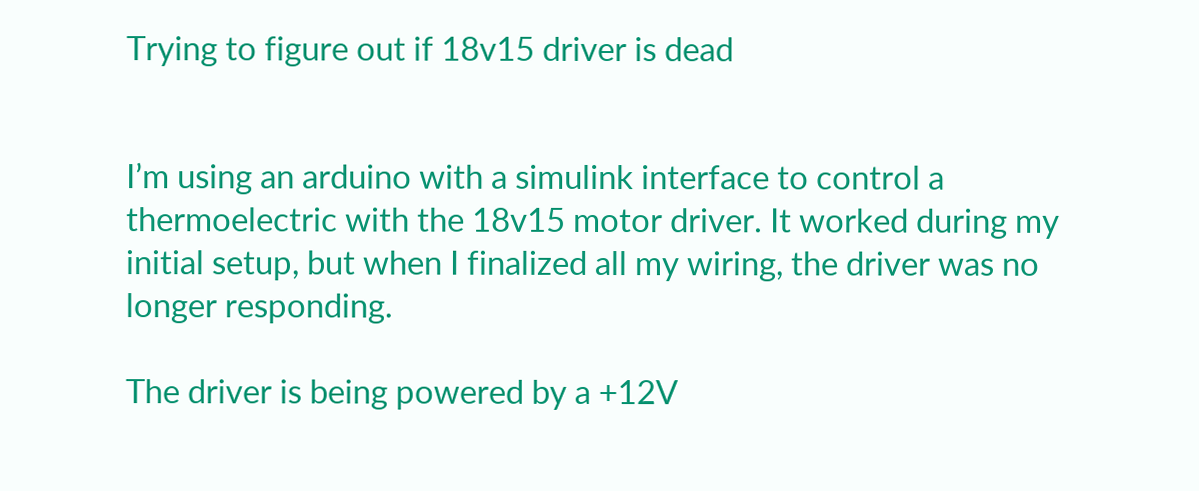Trying to figure out if 18v15 driver is dead


I’m using an arduino with a simulink interface to control a thermoelectric with the 18v15 motor driver. It worked during my initial setup, but when I finalized all my wiring, the driver was no longer responding.

The driver is being powered by a +12V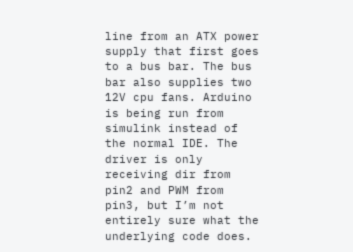line from an ATX power supply that first goes to a bus bar. The bus bar also supplies two 12V cpu fans. Arduino is being run from simulink instead of the normal IDE. The driver is only receiving dir from pin2 and PWM from pin3, but I’m not entirely sure what the underlying code does.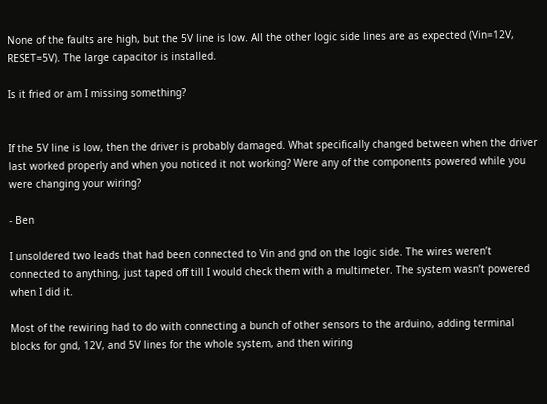None of the faults are high, but the 5V line is low. All the other logic side lines are as expected (Vin=12V, RESET=5V). The large capacitor is installed.

Is it fried or am I missing something?


If the 5V line is low, then the driver is probably damaged. What specifically changed between when the driver last worked properly and when you noticed it not working? Were any of the components powered while you were changing your wiring?

- Ben

I unsoldered two leads that had been connected to Vin and gnd on the logic side. The wires weren’t connected to anything, just taped off till I would check them with a multimeter. The system wasn’t powered when I did it.

Most of the rewiring had to do with connecting a bunch of other sensors to the arduino, adding terminal blocks for gnd, 12V, and 5V lines for the whole system, and then wiring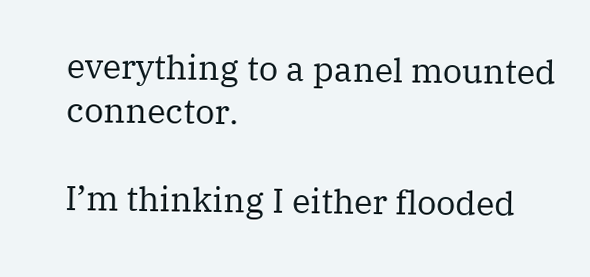everything to a panel mounted connector.

I’m thinking I either flooded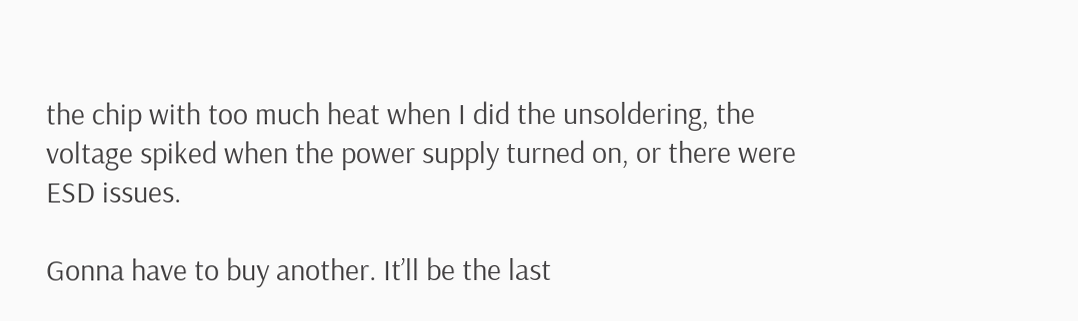the chip with too much heat when I did the unsoldering, the voltage spiked when the power supply turned on, or there were ESD issues.

Gonna have to buy another. It’ll be the last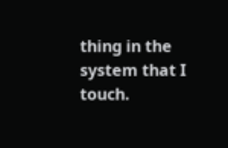thing in the system that I touch.